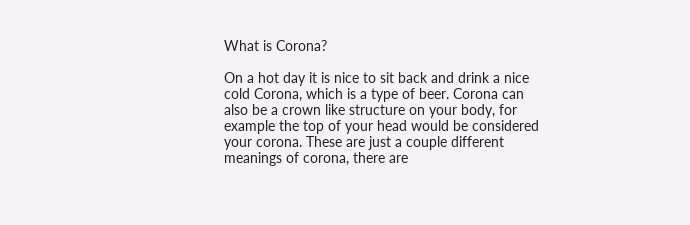What is Corona?

On a hot day it is nice to sit back and drink a nice cold Corona, which is a type of beer. Corona can also be a crown like structure on your body, for example the top of your head would be considered your corona. These are just a couple different meanings of corona, there are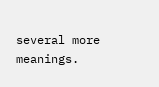several more meanings.